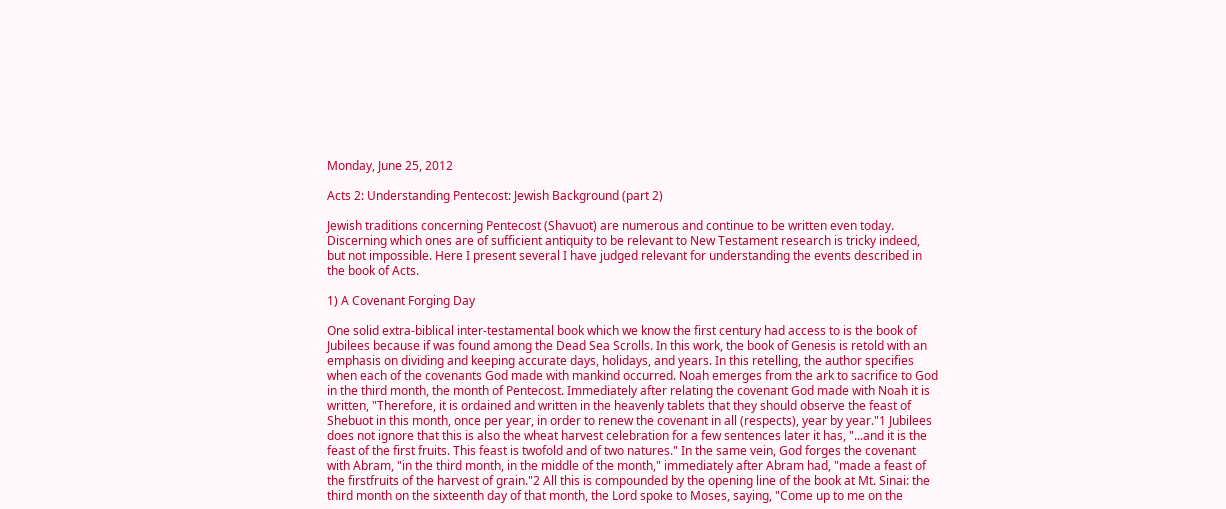Monday, June 25, 2012

Acts 2: Understanding Pentecost: Jewish Background (part 2)

Jewish traditions concerning Pentecost (Shavuot) are numerous and continue to be written even today. Discerning which ones are of sufficient antiquity to be relevant to New Testament research is tricky indeed, but not impossible. Here I present several I have judged relevant for understanding the events described in the book of Acts.

1) A Covenant Forging Day

One solid extra-biblical inter-testamental book which we know the first century had access to is the book of Jubilees because if was found among the Dead Sea Scrolls. In this work, the book of Genesis is retold with an emphasis on dividing and keeping accurate days, holidays, and years. In this retelling, the author specifies when each of the covenants God made with mankind occurred. Noah emerges from the ark to sacrifice to God in the third month, the month of Pentecost. Immediately after relating the covenant God made with Noah it is written, "Therefore, it is ordained and written in the heavenly tablets that they should observe the feast of Shebuot in this month, once per year, in order to renew the covenant in all (respects), year by year."1 Jubilees does not ignore that this is also the wheat harvest celebration for a few sentences later it has, "...and it is the feast of the first fruits. This feast is twofold and of two natures." In the same vein, God forges the covenant with Abram, "in the third month, in the middle of the month," immediately after Abram had, "made a feast of the firstfruits of the harvest of grain."2 All this is compounded by the opening line of the book at Mt. Sinai: the third month on the sixteenth day of that month, the Lord spoke to Moses, saying, "Come up to me on the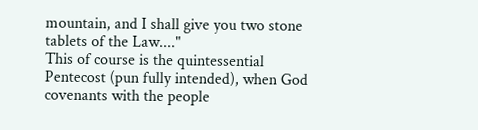mountain, and I shall give you two stone tablets of the Law...."
This of course is the quintessential Pentecost (pun fully intended), when God covenants with the people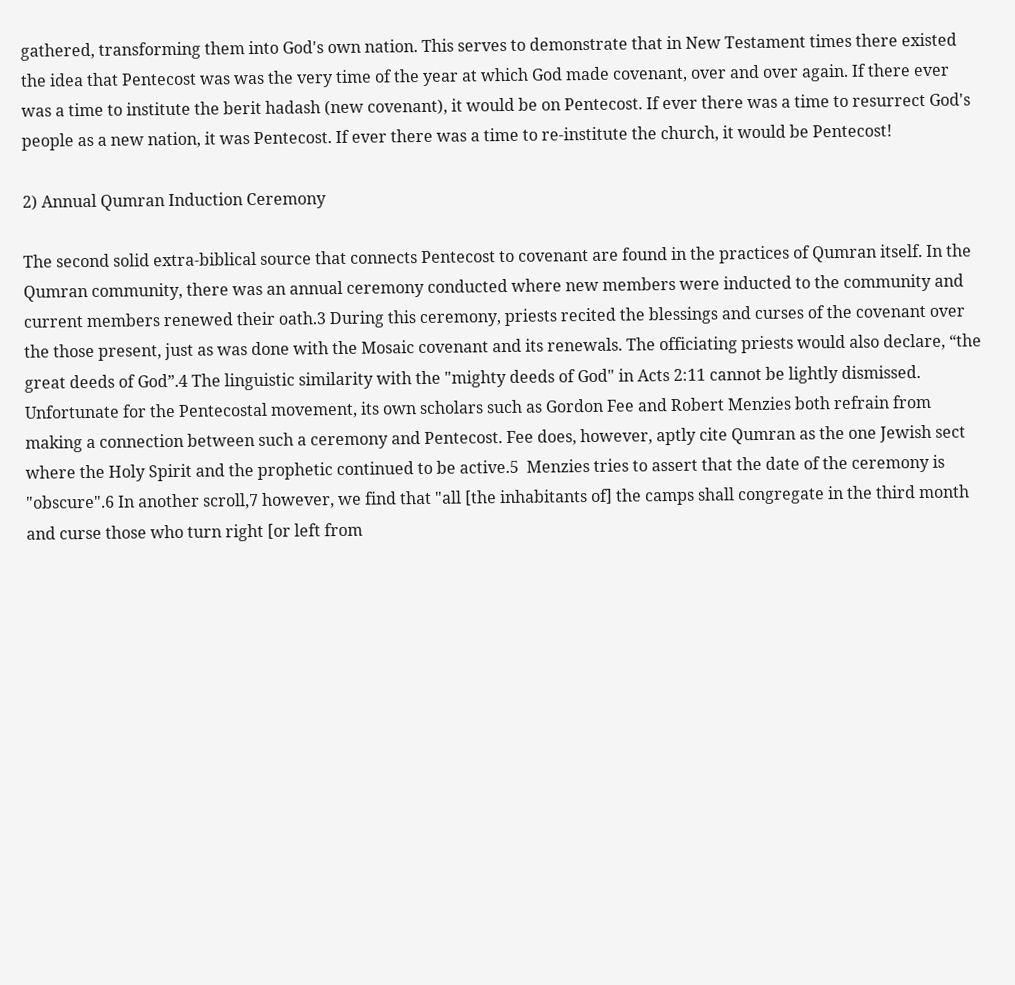gathered, transforming them into God's own nation. This serves to demonstrate that in New Testament times there existed the idea that Pentecost was was the very time of the year at which God made covenant, over and over again. If there ever was a time to institute the berit hadash (new covenant), it would be on Pentecost. If ever there was a time to resurrect God's people as a new nation, it was Pentecost. If ever there was a time to re-institute the church, it would be Pentecost!

2) Annual Qumran Induction Ceremony

The second solid extra-biblical source that connects Pentecost to covenant are found in the practices of Qumran itself. In the Qumran community, there was an annual ceremony conducted where new members were inducted to the community and current members renewed their oath.3 During this ceremony, priests recited the blessings and curses of the covenant over the those present, just as was done with the Mosaic covenant and its renewals. The officiating priests would also declare, “the great deeds of God”.4 The linguistic similarity with the "mighty deeds of God" in Acts 2:11 cannot be lightly dismissed. Unfortunate for the Pentecostal movement, its own scholars such as Gordon Fee and Robert Menzies both refrain from making a connection between such a ceremony and Pentecost. Fee does, however, aptly cite Qumran as the one Jewish sect where the Holy Spirit and the prophetic continued to be active.5  Menzies tries to assert that the date of the ceremony is "obscure".6 In another scroll,7 however, we find that "all [the inhabitants of] the camps shall congregate in the third month and curse those who turn right [or left from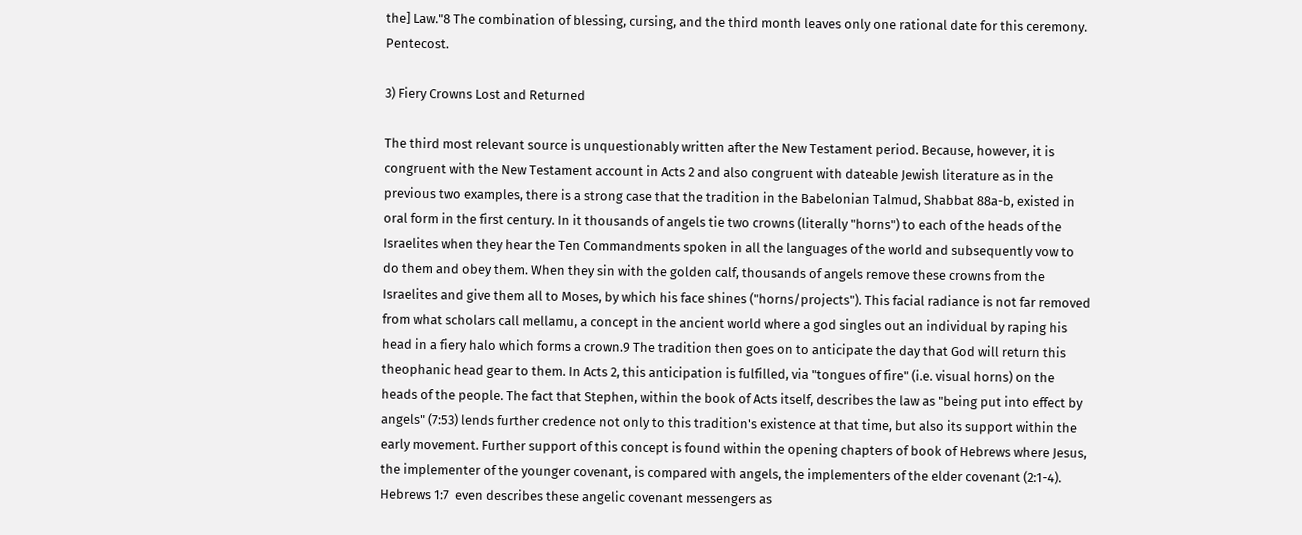the] Law."8 The combination of blessing, cursing, and the third month leaves only one rational date for this ceremony. Pentecost.

3) Fiery Crowns Lost and Returned

The third most relevant source is unquestionably written after the New Testament period. Because, however, it is congruent with the New Testament account in Acts 2 and also congruent with dateable Jewish literature as in the previous two examples, there is a strong case that the tradition in the Babelonian Talmud, Shabbat 88a-b, existed in oral form in the first century. In it thousands of angels tie two crowns (literally "horns") to each of the heads of the Israelites when they hear the Ten Commandments spoken in all the languages of the world and subsequently vow to do them and obey them. When they sin with the golden calf, thousands of angels remove these crowns from the Israelites and give them all to Moses, by which his face shines ("horns/projects"). This facial radiance is not far removed from what scholars call mellamu, a concept in the ancient world where a god singles out an individual by raping his head in a fiery halo which forms a crown.9 The tradition then goes on to anticipate the day that God will return this theophanic head gear to them. In Acts 2, this anticipation is fulfilled, via "tongues of fire" (i.e. visual horns) on the heads of the people. The fact that Stephen, within the book of Acts itself, describes the law as "being put into effect by angels" (7:53) lends further credence not only to this tradition's existence at that time, but also its support within the early movement. Further support of this concept is found within the opening chapters of book of Hebrews where Jesus, the implementer of the younger covenant, is compared with angels, the implementers of the elder covenant (2:1-4). Hebrews 1:7  even describes these angelic covenant messengers as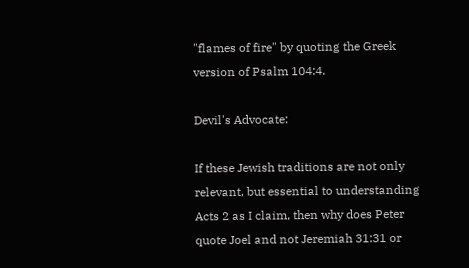"flames of fire" by quoting the Greek version of Psalm 104:4.

Devil's Advocate:

If these Jewish traditions are not only relevant, but essential to understanding Acts 2 as I claim, then why does Peter quote Joel and not Jeremiah 31:31 or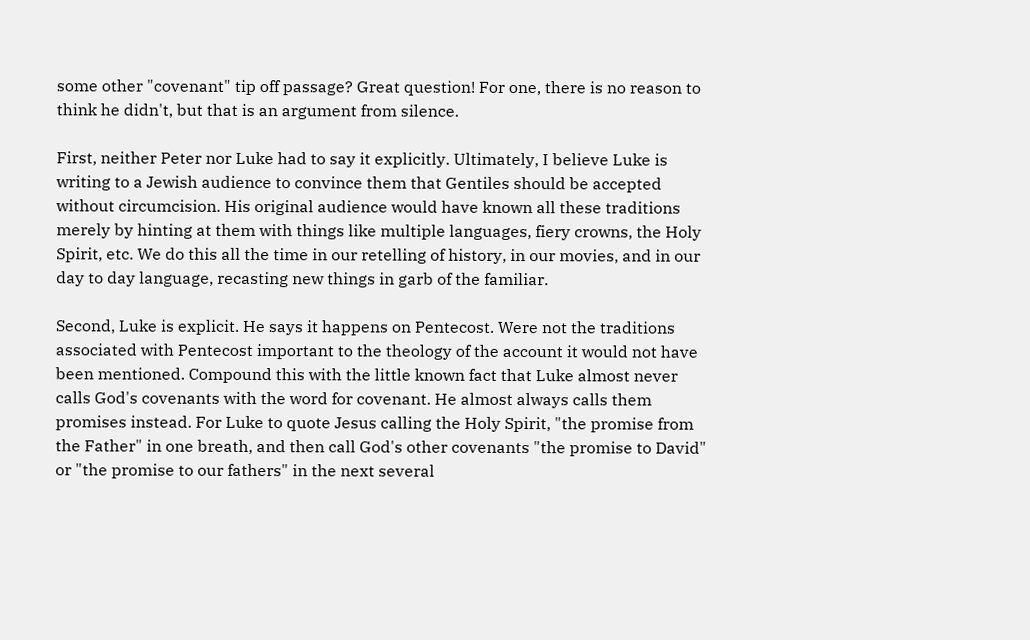some other "covenant" tip off passage? Great question! For one, there is no reason to think he didn't, but that is an argument from silence.

First, neither Peter nor Luke had to say it explicitly. Ultimately, I believe Luke is writing to a Jewish audience to convince them that Gentiles should be accepted without circumcision. His original audience would have known all these traditions merely by hinting at them with things like multiple languages, fiery crowns, the Holy Spirit, etc. We do this all the time in our retelling of history, in our movies, and in our day to day language, recasting new things in garb of the familiar.

Second, Luke is explicit. He says it happens on Pentecost. Were not the traditions associated with Pentecost important to the theology of the account it would not have been mentioned. Compound this with the little known fact that Luke almost never calls God's covenants with the word for covenant. He almost always calls them promises instead. For Luke to quote Jesus calling the Holy Spirit, "the promise from the Father" in one breath, and then call God's other covenants "the promise to David" or "the promise to our fathers" in the next several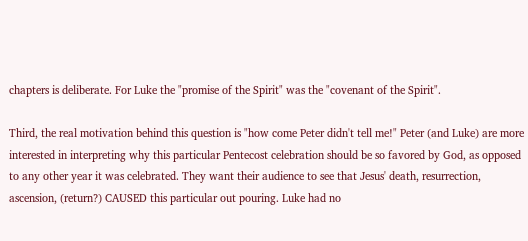chapters is deliberate. For Luke the "promise of the Spirit" was the "covenant of the Spirit".

Third, the real motivation behind this question is "how come Peter didn't tell me!" Peter (and Luke) are more interested in interpreting why this particular Pentecost celebration should be so favored by God, as opposed to any other year it was celebrated. They want their audience to see that Jesus' death, resurrection, ascension, (return?) CAUSED this particular out pouring. Luke had no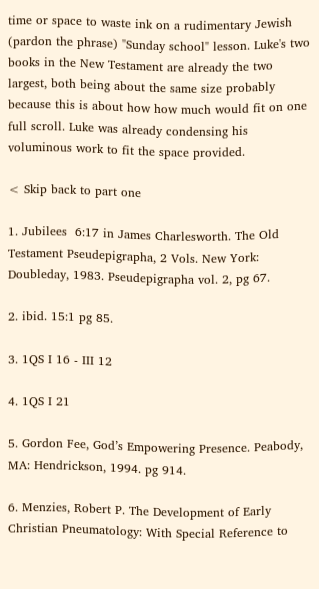time or space to waste ink on a rudimentary Jewish (pardon the phrase) "Sunday school" lesson. Luke's two books in the New Testament are already the two largest, both being about the same size probably because this is about how how much would fit on one full scroll. Luke was already condensing his voluminous work to fit the space provided.

< Skip back to part one

1. Jubilees  6:17 in James Charlesworth. The Old Testament Pseudepigrapha, 2 Vols. New York: Doubleday, 1983. Pseudepigrapha vol. 2, pg 67.

2. ibid. 15:1 pg 85.

3. 1QS I 16 - III 12

4. 1QS I 21

5. Gordon Fee, God’s Empowering Presence. Peabody, MA: Hendrickson, 1994. pg 914.

6. Menzies, Robert P. The Development of Early Christian Pneumatology: With Special Reference to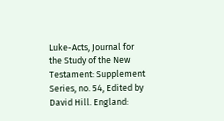Luke-Acts, Journal for the Study of the New Testament: Supplement Series, no. 54, Edited by David Hill. England: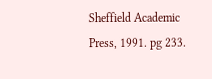Sheffield Academic Press, 1991. pg 233.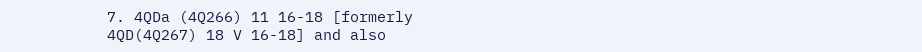7. 4QDa (4Q266) 11 16-18 [formerly 4QD(4Q267) 18 V 16-18] and also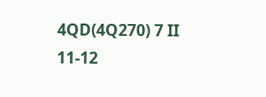4QD(4Q270) 7 II 11-12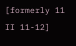[formerly 11 II 11-12]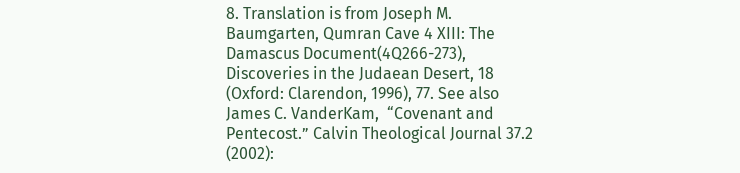8. Translation is from Joseph M. Baumgarten, Qumran Cave 4 XIII: The Damascus Document(4Q266-273), Discoveries in the Judaean Desert, 18 (Oxford: Clarendon, 1996), 77. See also James C. VanderKam,  “Covenant and Pentecost.” Calvin Theological Journal 37.2 (2002):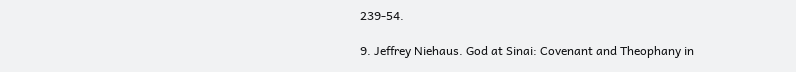239-54.

9. Jeffrey Niehaus. God at Sinai: Covenant and Theophany in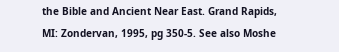the Bible and Ancient Near East. Grand Rapids, MI: Zondervan, 1995, pg 350-5. See also Moshe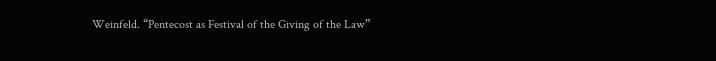Weinfeld. “Pentecost as Festival of the Giving of the Law”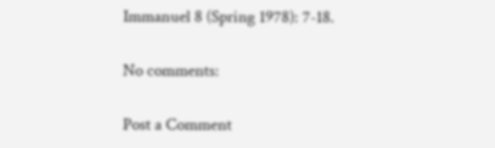Immanuel 8 (Spring 1978): 7-18.

No comments:

Post a Comment